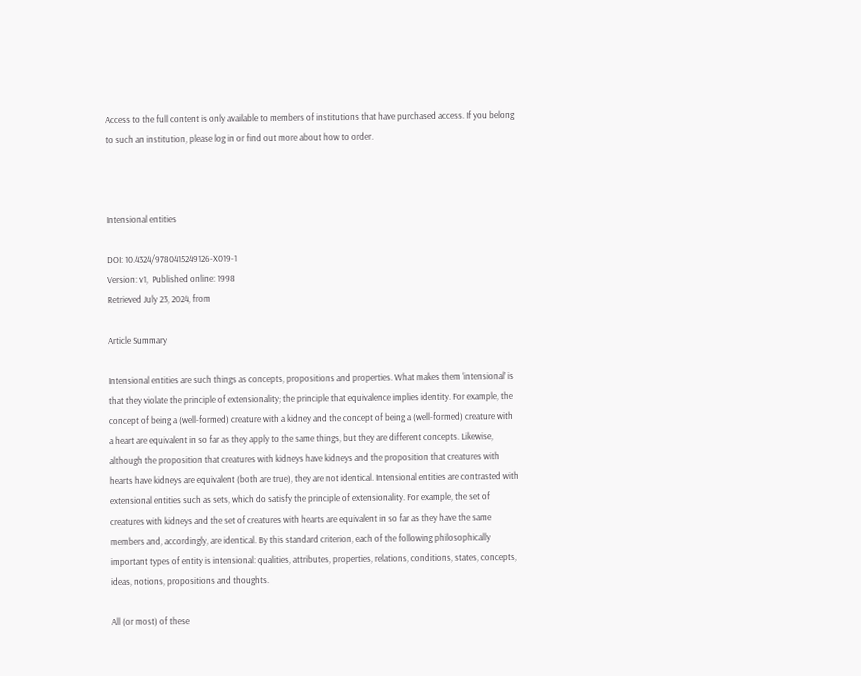Access to the full content is only available to members of institutions that have purchased access. If you belong to such an institution, please log in or find out more about how to order.



Intensional entities

DOI: 10.4324/9780415249126-X019-1
Version: v1,  Published online: 1998
Retrieved July 23, 2024, from

Article Summary

Intensional entities are such things as concepts, propositions and properties. What makes them ‘intensional’ is that they violate the principle of extensionality; the principle that equivalence implies identity. For example, the concept of being a (well-formed) creature with a kidney and the concept of being a (well-formed) creature with a heart are equivalent in so far as they apply to the same things, but they are different concepts. Likewise, although the proposition that creatures with kidneys have kidneys and the proposition that creatures with hearts have kidneys are equivalent (both are true), they are not identical. Intensional entities are contrasted with extensional entities such as sets, which do satisfy the principle of extensionality. For example, the set of creatures with kidneys and the set of creatures with hearts are equivalent in so far as they have the same members and, accordingly, are identical. By this standard criterion, each of the following philosophically important types of entity is intensional: qualities, attributes, properties, relations, conditions, states, concepts, ideas, notions, propositions and thoughts.

All (or most) of these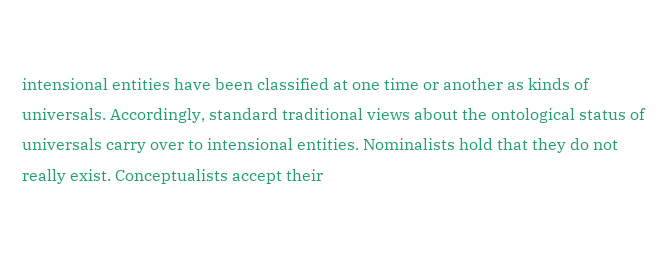intensional entities have been classified at one time or another as kinds of universals. Accordingly, standard traditional views about the ontological status of universals carry over to intensional entities. Nominalists hold that they do not really exist. Conceptualists accept their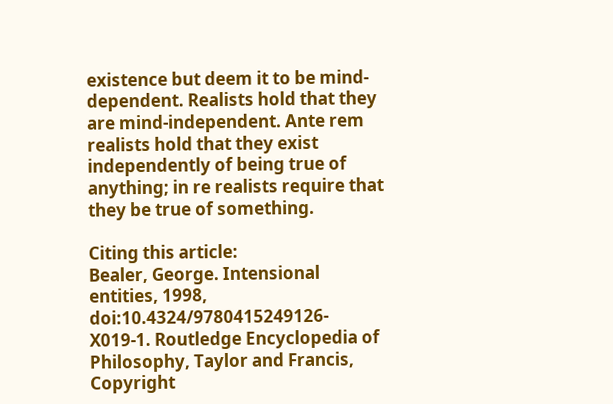existence but deem it to be mind-dependent. Realists hold that they are mind-independent. Ante rem realists hold that they exist independently of being true of anything; in re realists require that they be true of something.

Citing this article:
Bealer, George. Intensional entities, 1998, doi:10.4324/9780415249126-X019-1. Routledge Encyclopedia of Philosophy, Taylor and Francis,
Copyright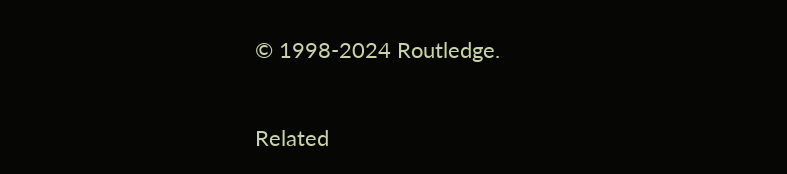© 1998-2024 Routledge.

Related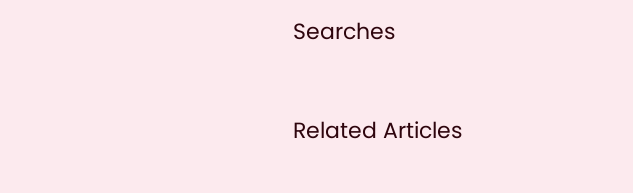Searches


Related Articles